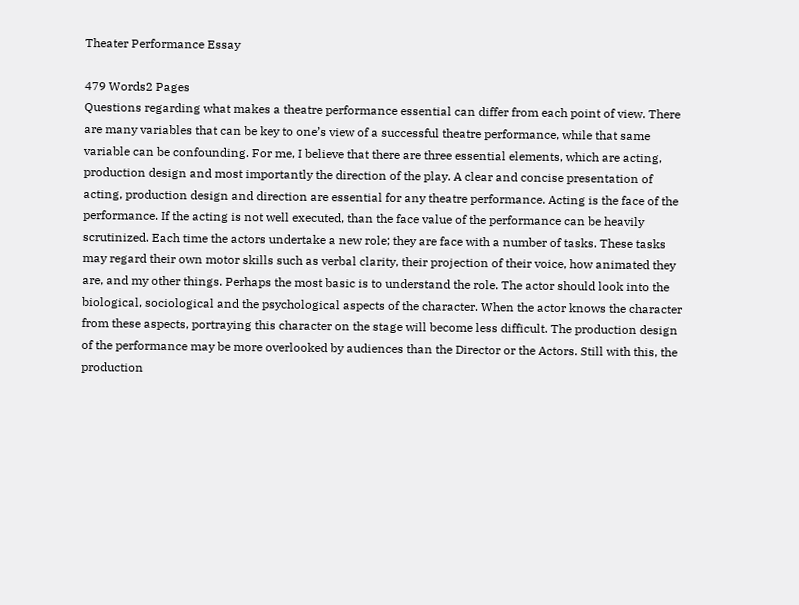Theater Performance Essay

479 Words2 Pages
Questions regarding what makes a theatre performance essential can differ from each point of view. There are many variables that can be key to one’s view of a successful theatre performance, while that same variable can be confounding. For me, I believe that there are three essential elements, which are acting, production design and most importantly the direction of the play. A clear and concise presentation of acting, production design and direction are essential for any theatre performance. Acting is the face of the performance. If the acting is not well executed, than the face value of the performance can be heavily scrutinized. Each time the actors undertake a new role; they are face with a number of tasks. These tasks may regard their own motor skills such as verbal clarity, their projection of their voice, how animated they are, and my other things. Perhaps the most basic is to understand the role. The actor should look into the biological, sociological and the psychological aspects of the character. When the actor knows the character from these aspects, portraying this character on the stage will become less difficult. The production design of the performance may be more overlooked by audiences than the Director or the Actors. Still with this, the production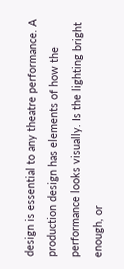design is essential to any theatre performance. A production design has elements of how the performance looks visually. Is the lighting bright enough, or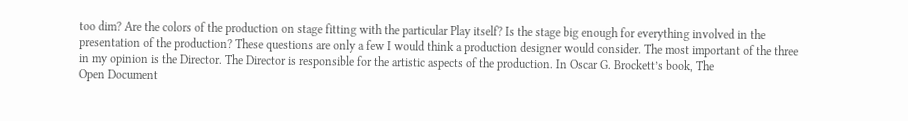too dim? Are the colors of the production on stage fitting with the particular Play itself? Is the stage big enough for everything involved in the presentation of the production? These questions are only a few I would think a production designer would consider. The most important of the three in my opinion is the Director. The Director is responsible for the artistic aspects of the production. In Oscar G. Brockett’s book, The
Open Document